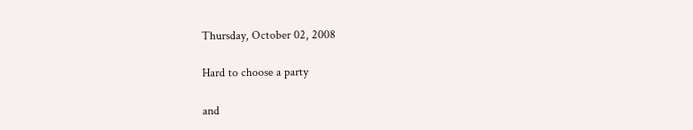Thursday, October 02, 2008

Hard to choose a party

and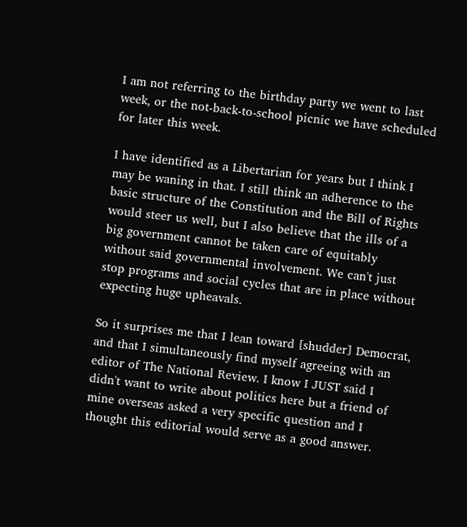I am not referring to the birthday party we went to last week, or the not-back-to-school picnic we have scheduled for later this week.

I have identified as a Libertarian for years but I think I may be waning in that. I still think an adherence to the basic structure of the Constitution and the Bill of Rights would steer us well, but I also believe that the ills of a big government cannot be taken care of equitably without said governmental involvement. We can't just stop programs and social cycles that are in place without expecting huge upheavals.

So it surprises me that I lean toward [shudder] Democrat, and that I simultaneously find myself agreeing with an editor of The National Review. I know I JUST said I didn't want to write about politics here but a friend of mine overseas asked a very specific question and I thought this editorial would serve as a good answer.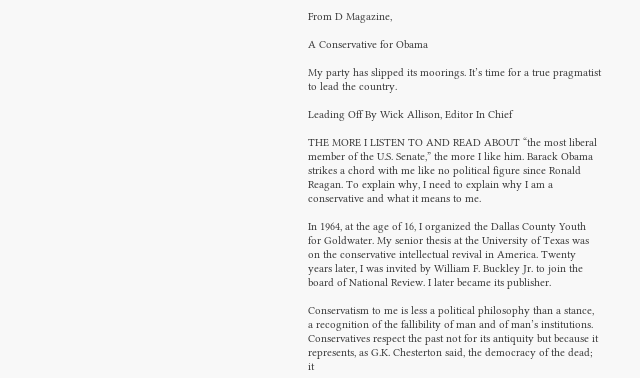From D Magazine,

A Conservative for Obama

My party has slipped its moorings. It’s time for a true pragmatist to lead the country.

Leading Off By Wick Allison, Editor In Chief

THE MORE I LISTEN TO AND READ ABOUT “the most liberal member of the U.S. Senate,” the more I like him. Barack Obama strikes a chord with me like no political figure since Ronald Reagan. To explain why, I need to explain why I am a conservative and what it means to me.

In 1964, at the age of 16, I organized the Dallas County Youth for Goldwater. My senior thesis at the University of Texas was on the conservative intellectual revival in America. Twenty years later, I was invited by William F. Buckley Jr. to join the board of National Review. I later became its publisher.

Conservatism to me is less a political philosophy than a stance, a recognition of the fallibility of man and of man’s institutions. Conservatives respect the past not for its antiquity but because it represents, as G.K. Chesterton said, the democracy of the dead; it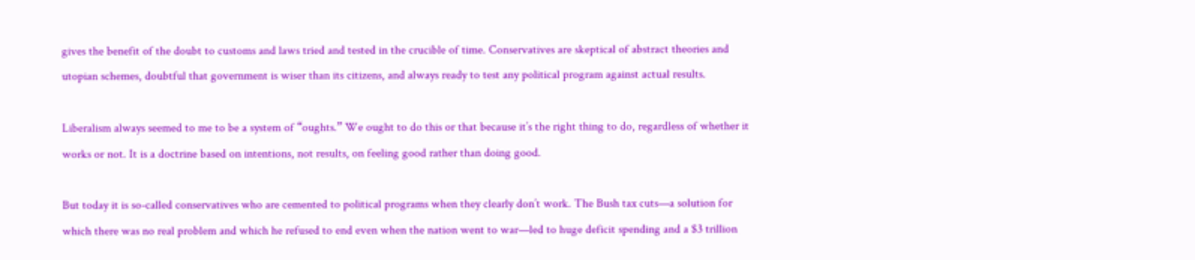gives the benefit of the doubt to customs and laws tried and tested in the crucible of time. Conservatives are skeptical of abstract theories and utopian schemes, doubtful that government is wiser than its citizens, and always ready to test any political program against actual results.

Liberalism always seemed to me to be a system of “oughts.” We ought to do this or that because it’s the right thing to do, regardless of whether it works or not. It is a doctrine based on intentions, not results, on feeling good rather than doing good.

But today it is so-called conservatives who are cemented to political programs when they clearly don’t work. The Bush tax cuts—a solution for which there was no real problem and which he refused to end even when the nation went to war—led to huge deficit spending and a $3 trillion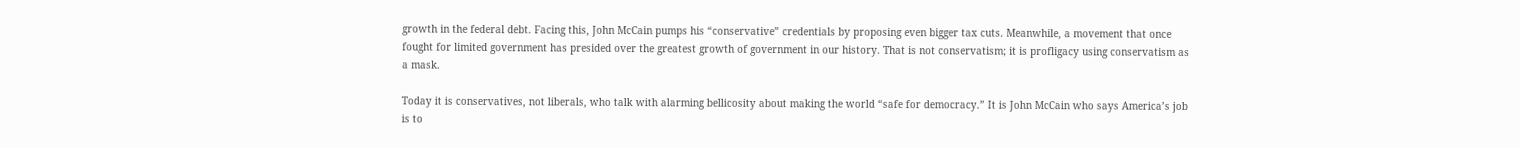growth in the federal debt. Facing this, John McCain pumps his “conservative” credentials by proposing even bigger tax cuts. Meanwhile, a movement that once fought for limited government has presided over the greatest growth of government in our history. That is not conservatism; it is profligacy using conservatism as a mask.

Today it is conservatives, not liberals, who talk with alarming bellicosity about making the world “safe for democracy.” It is John McCain who says America’s job is to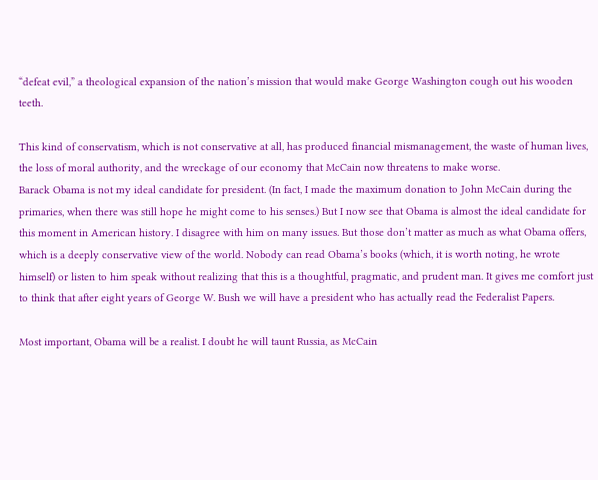“defeat evil,” a theological expansion of the nation’s mission that would make George Washington cough out his wooden teeth.

This kind of conservatism, which is not conservative at all, has produced financial mismanagement, the waste of human lives, the loss of moral authority, and the wreckage of our economy that McCain now threatens to make worse.
Barack Obama is not my ideal candidate for president. (In fact, I made the maximum donation to John McCain during the primaries, when there was still hope he might come to his senses.) But I now see that Obama is almost the ideal candidate for this moment in American history. I disagree with him on many issues. But those don’t matter as much as what Obama offers, which is a deeply conservative view of the world. Nobody can read Obama’s books (which, it is worth noting, he wrote himself) or listen to him speak without realizing that this is a thoughtful, pragmatic, and prudent man. It gives me comfort just to think that after eight years of George W. Bush we will have a president who has actually read the Federalist Papers.

Most important, Obama will be a realist. I doubt he will taunt Russia, as McCain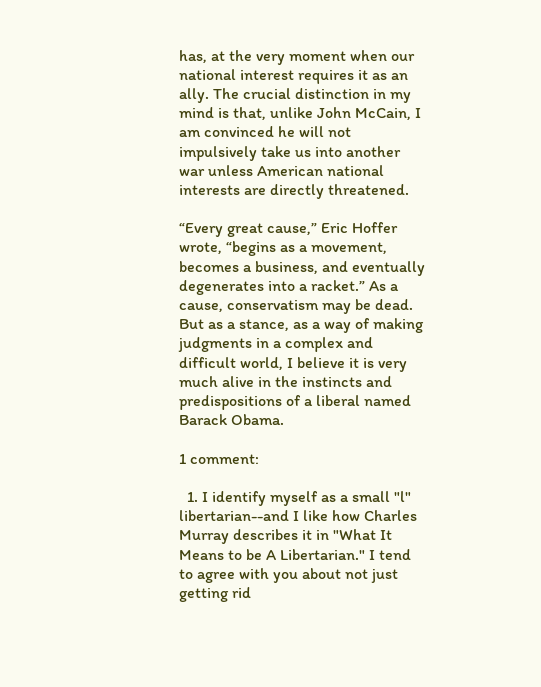has, at the very moment when our national interest requires it as an ally. The crucial distinction in my mind is that, unlike John McCain, I am convinced he will not impulsively take us into another war unless American national interests are directly threatened.

“Every great cause,” Eric Hoffer wrote, “begins as a movement, becomes a business, and eventually degenerates into a racket.” As a cause, conservatism may be dead. But as a stance, as a way of making judgments in a complex and difficult world, I believe it is very much alive in the instincts and predispositions of a liberal named Barack Obama.

1 comment:

  1. I identify myself as a small "l" libertarian--and I like how Charles Murray describes it in "What It Means to be A Libertarian." I tend to agree with you about not just getting rid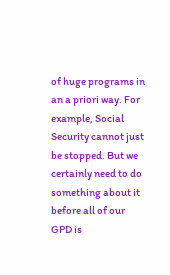of huge programs in an a priori way. For example, Social Security cannot just be stopped. But we certainly need to do something about it before all of our GPD is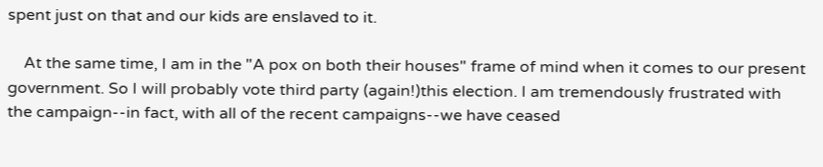spent just on that and our kids are enslaved to it.

    At the same time, I am in the "A pox on both their houses" frame of mind when it comes to our present government. So I will probably vote third party (again!)this election. I am tremendously frustrated with the campaign--in fact, with all of the recent campaigns--we have ceased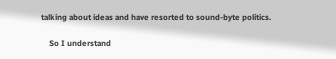talking about ideas and have resorted to sound-byte politics.

    So I understand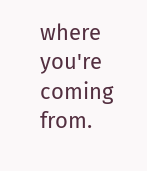where you're coming from.